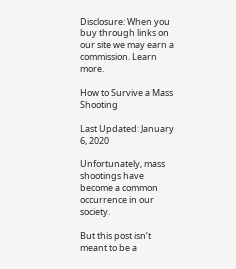Disclosure: When you buy through links on our site we may earn a commission. Learn more.

How to Survive a Mass Shooting

Last Updated: January 6, 2020

Unfortunately, mass shootings have become a common occurrence in our society.

But this post isn’t meant to be a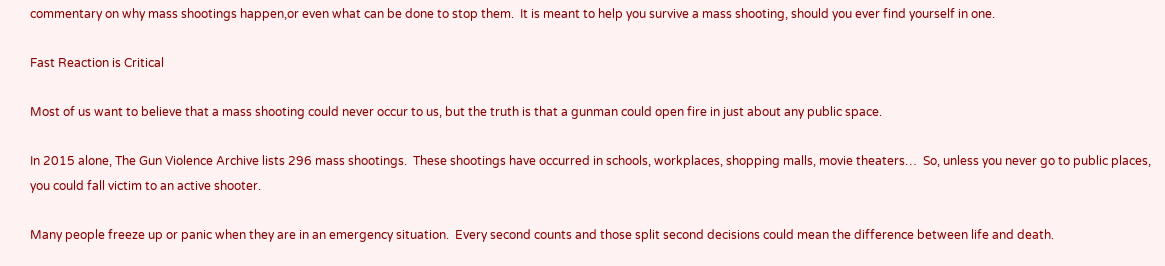commentary on why mass shootings happen,or even what can be done to stop them.  It is meant to help you survive a mass shooting, should you ever find yourself in one.

Fast Reaction is Critical

Most of us want to believe that a mass shooting could never occur to us, but the truth is that a gunman could open fire in just about any public space.

In 2015 alone, The Gun Violence Archive lists 296 mass shootings.  These shootings have occurred in schools, workplaces, shopping malls, movie theaters…  So, unless you never go to public places, you could fall victim to an active shooter.

Many people freeze up or panic when they are in an emergency situation.  Every second counts and those split second decisions could mean the difference between life and death.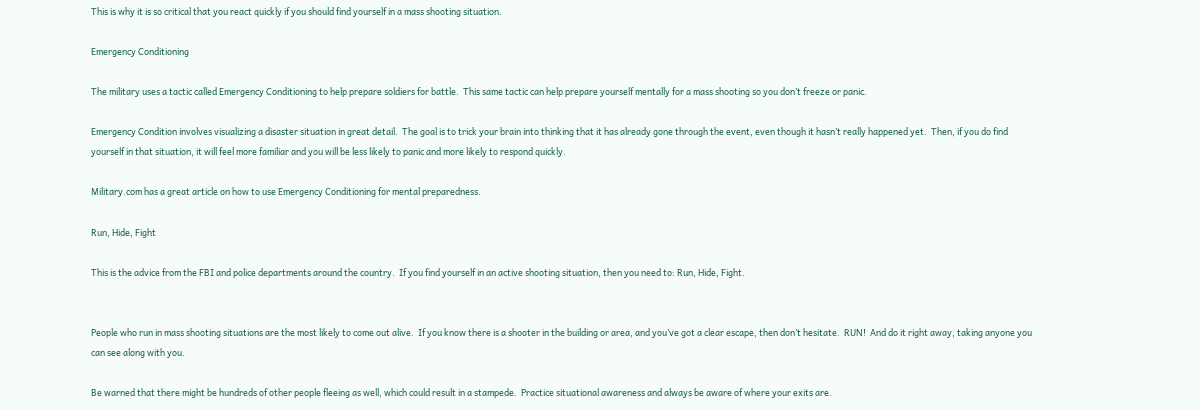This is why it is so critical that you react quickly if you should find yourself in a mass shooting situation.

Emergency Conditioning

The military uses a tactic called Emergency Conditioning to help prepare soldiers for battle.  This same tactic can help prepare yourself mentally for a mass shooting so you don’t freeze or panic.

Emergency Condition involves visualizing a disaster situation in great detail.  The goal is to trick your brain into thinking that it has already gone through the event, even though it hasn’t really happened yet.  Then, if you do find yourself in that situation, it will feel more familiar and you will be less likely to panic and more likely to respond quickly.

Military.com has a great article on how to use Emergency Conditioning for mental preparedness.

Run, Hide, Fight

This is the advice from the FBI and police departments around the country.  If you find yourself in an active shooting situation, then you need to: Run, Hide, Fight.


People who run in mass shooting situations are the most likely to come out alive.  If you know there is a shooter in the building or area, and you’ve got a clear escape, then don’t hesitate.  RUN!  And do it right away, taking anyone you can see along with you.

Be warned that there might be hundreds of other people fleeing as well, which could result in a stampede.  Practice situational awareness and always be aware of where your exits are.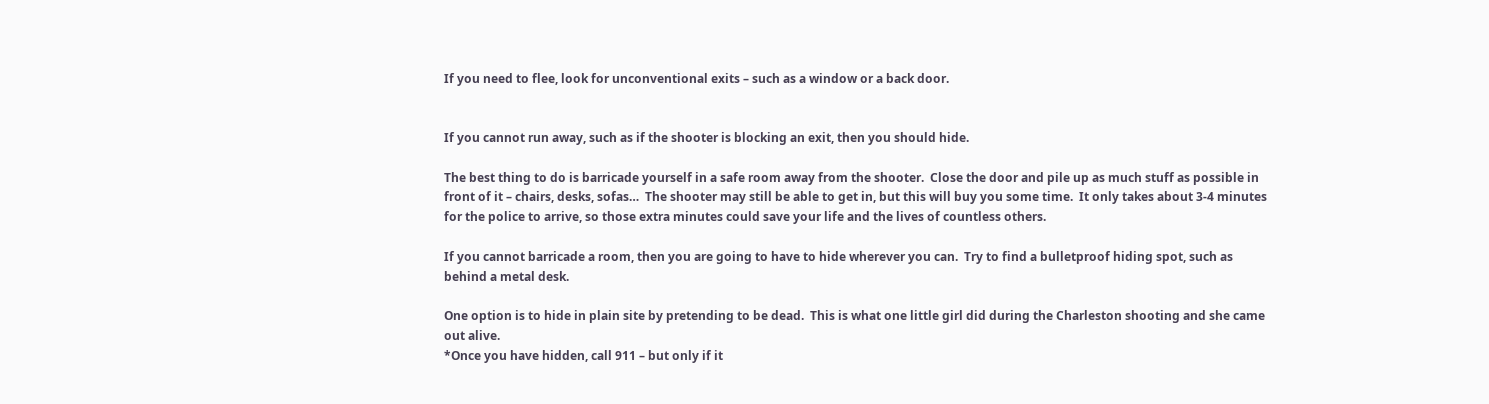If you need to flee, look for unconventional exits – such as a window or a back door.


If you cannot run away, such as if the shooter is blocking an exit, then you should hide.

The best thing to do is barricade yourself in a safe room away from the shooter.  Close the door and pile up as much stuff as possible in front of it – chairs, desks, sofas…  The shooter may still be able to get in, but this will buy you some time.  It only takes about 3-4 minutes for the police to arrive, so those extra minutes could save your life and the lives of countless others.

If you cannot barricade a room, then you are going to have to hide wherever you can.  Try to find a bulletproof hiding spot, such as behind a metal desk.

One option is to hide in plain site by pretending to be dead.  This is what one little girl did during the Charleston shooting and she came out alive.
*Once you have hidden, call 911 – but only if it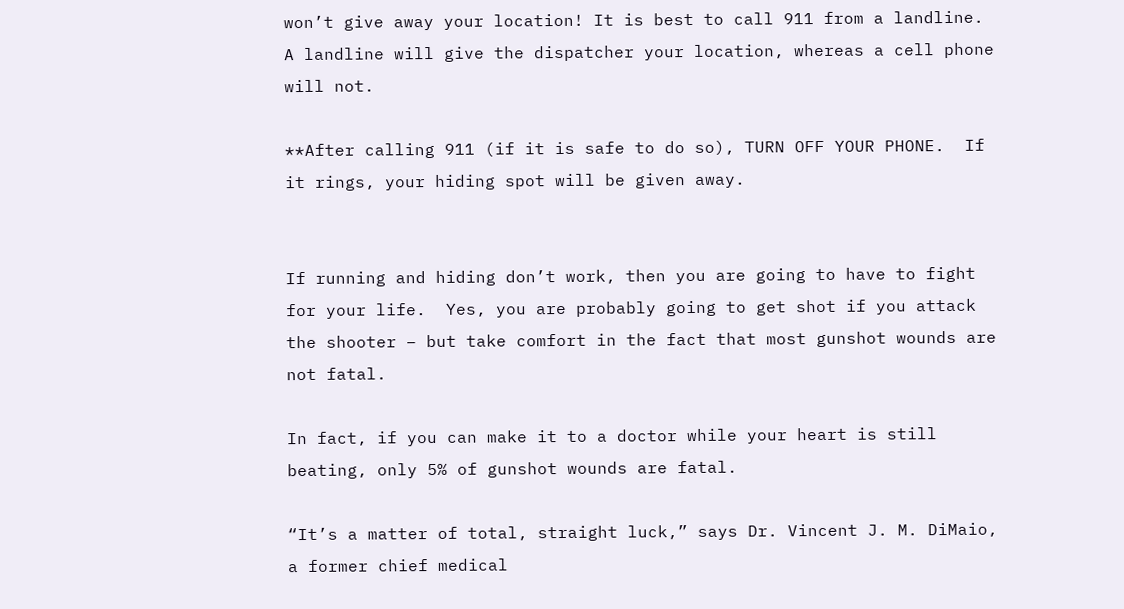won’t give away your location! It is best to call 911 from a landline.  A landline will give the dispatcher your location, whereas a cell phone will not.

**After calling 911 (if it is safe to do so), TURN OFF YOUR PHONE.  If it rings, your hiding spot will be given away.


If running and hiding don’t work, then you are going to have to fight for your life.  Yes, you are probably going to get shot if you attack the shooter – but take comfort in the fact that most gunshot wounds are not fatal.

In fact, if you can make it to a doctor while your heart is still beating, only 5% of gunshot wounds are fatal.

“It’s a matter of total, straight luck,” says Dr. Vincent J. M. DiMaio, a former chief medical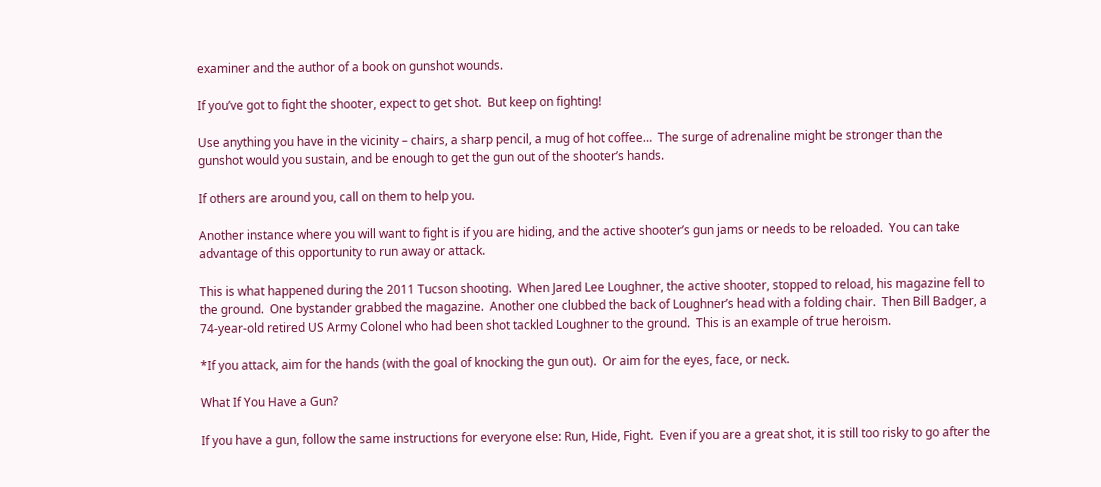examiner and the author of a book on gunshot wounds.

If you’ve got to fight the shooter, expect to get shot.  But keep on fighting!

Use anything you have in the vicinity – chairs, a sharp pencil, a mug of hot coffee…  The surge of adrenaline might be stronger than the gunshot would you sustain, and be enough to get the gun out of the shooter’s hands.

If others are around you, call on them to help you.

Another instance where you will want to fight is if you are hiding, and the active shooter’s gun jams or needs to be reloaded.  You can take advantage of this opportunity to run away or attack.

This is what happened during the 2011 Tucson shooting.  When Jared Lee Loughner, the active shooter, stopped to reload, his magazine fell to the ground.  One bystander grabbed the magazine.  Another one clubbed the back of Loughner’s head with a folding chair.  Then Bill Badger, a 74-year-old retired US Army Colonel who had been shot tackled Loughner to the ground.  This is an example of true heroism.

*If you attack, aim for the hands (with the goal of knocking the gun out).  Or aim for the eyes, face, or neck.

What If You Have a Gun?

If you have a gun, follow the same instructions for everyone else: Run, Hide, Fight.  Even if you are a great shot, it is still too risky to go after the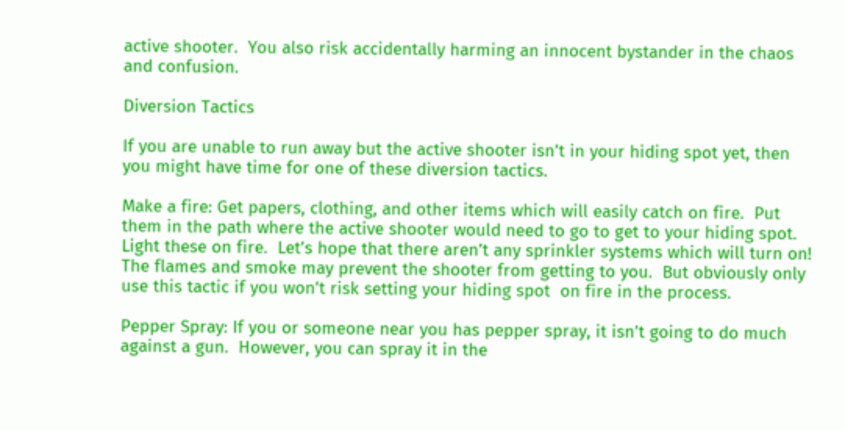active shooter.  You also risk accidentally harming an innocent bystander in the chaos and confusion.

Diversion Tactics

If you are unable to run away but the active shooter isn’t in your hiding spot yet, then you might have time for one of these diversion tactics.

Make a fire: Get papers, clothing, and other items which will easily catch on fire.  Put them in the path where the active shooter would need to go to get to your hiding spot.  Light these on fire.  Let’s hope that there aren’t any sprinkler systems which will turn on!  The flames and smoke may prevent the shooter from getting to you.  But obviously only use this tactic if you won’t risk setting your hiding spot  on fire in the process.

Pepper Spray: If you or someone near you has pepper spray, it isn’t going to do much against a gun.  However, you can spray it in the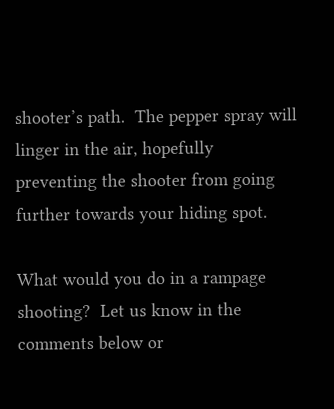shooter’s path.  The pepper spray will linger in the air, hopefully preventing the shooter from going further towards your hiding spot.

What would you do in a rampage shooting?  Let us know in the comments below or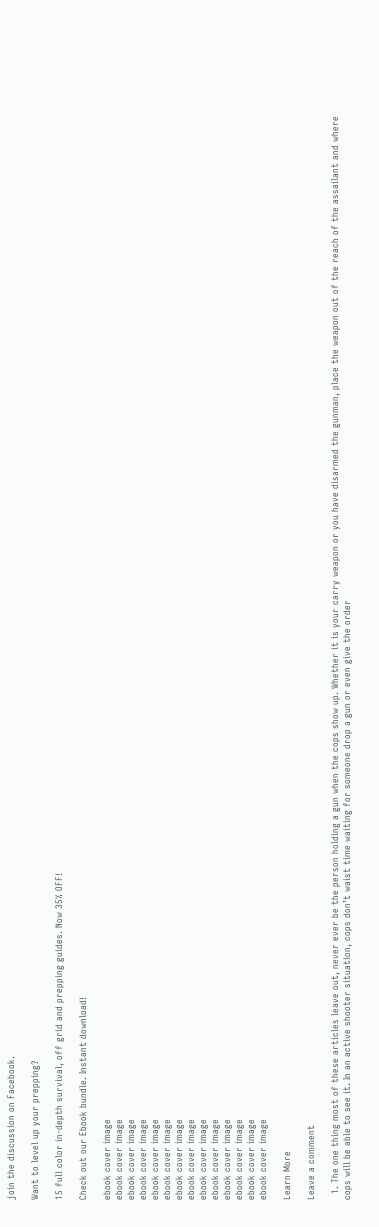join the discussion on Facebook.

Want to level up your prepping?

15 full color in-depth survival, off grid and prepping guides. Now 35% OFF!

Check out our Ebook bundle. Instant download!

ebook cover image
ebook cover image
ebook cover image
ebook cover image
ebook cover image
ebook cover image
ebook cover image
ebook cover image
ebook cover image
ebook cover image
ebook cover image
ebook cover image
ebook cover image
ebook cover image

Learn More

Leave a comment

  1. The one thing most of these articles leave out, never ever be the person holding a gun when the cops show up. Whether it is your carry weapon or you have disarmed the gunman, place the weapon out of the reach of the assailant and where cops will be able to see it. In an active shooter situation, cops don’t waist time waiting for someone drop a gun or even give the order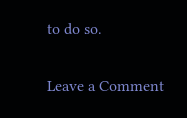to do so.


Leave a Comment